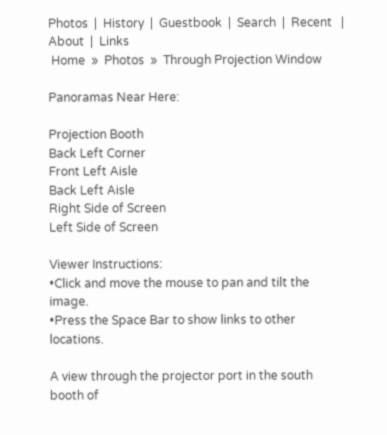Photos  |  History  |  Guestbook  |  Search  |  Recent   |  About  |  Links
 Home  »  Photos  »  Through Projection Window

Panoramas Near Here:

Projection Booth
Back Left Corner
Front Left Aisle
Back Left Aisle
Right Side of Screen
Left Side of Screen

Viewer Instructions:
•Click and move the mouse to pan and tilt the image.
•Press the Space Bar to show links to other locations.

A view through the projector port in the south booth of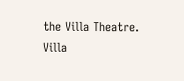the Villa Theatre.
Villa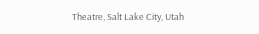Theatre, Salt Lake City, Utah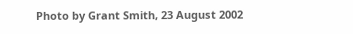Photo by Grant Smith, 23 August 2002